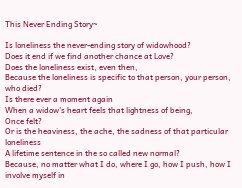This Never Ending Story~

Is loneliness the never-ending story of widowhood?
Does it end if we find another chance at Love?
Does the loneliness exist, even then,
Because the loneliness is specific to that person, your person, who died?
Is there ever a moment again
When a widow’s heart feels that lightness of being,
Once felt?
Or is the heaviness, the ache, the sadness of that particular loneliness
A lifetime sentence in the so called new normal?
Because, no matter what I do, where I go, how I push, how I involve myself in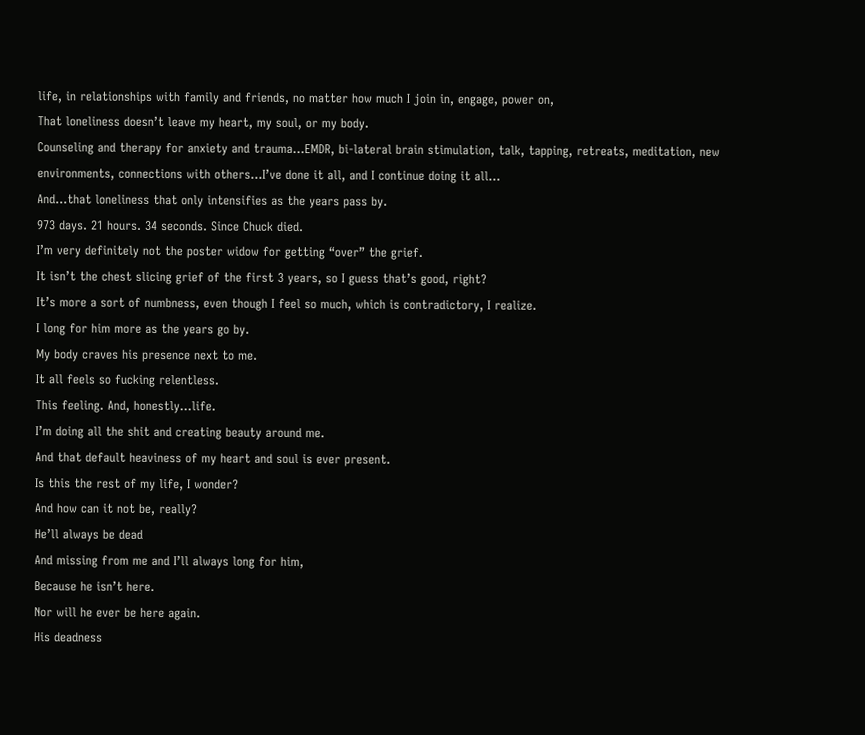life, in relationships with family and friends, no matter how much I join in, engage, power on,
That loneliness doesn’t leave my heart, my soul, or my body.
Counseling and therapy for anxiety and trauma…EMDR, bi-lateral brain stimulation, talk, tapping, retreats, meditation, new environments, connections with others…I’ve done it all, and I continue doing it all…
And…that loneliness that only intensifies as the years pass by.
973 days. 21 hours. 34 seconds. Since Chuck died.
I’m very definitely not the poster widow for getting “over” the grief.
It isn’t the chest slicing grief of the first 3 years, so I guess that’s good, right?
It’s more a sort of numbness, even though I feel so much, which is contradictory, I realize.
I long for him more as the years go by.
My body craves his presence next to me.
It all feels so fucking relentless.
This feeling. And, honestly…life.
I’m doing all the shit and creating beauty around me.
And that default heaviness of my heart and soul is ever present.
Is this the rest of my life, I wonder?
And how can it not be, really?
He’ll always be dead
And missing from me and I’ll always long for him,
Because he isn’t here.
Nor will he ever be here again.
His deadness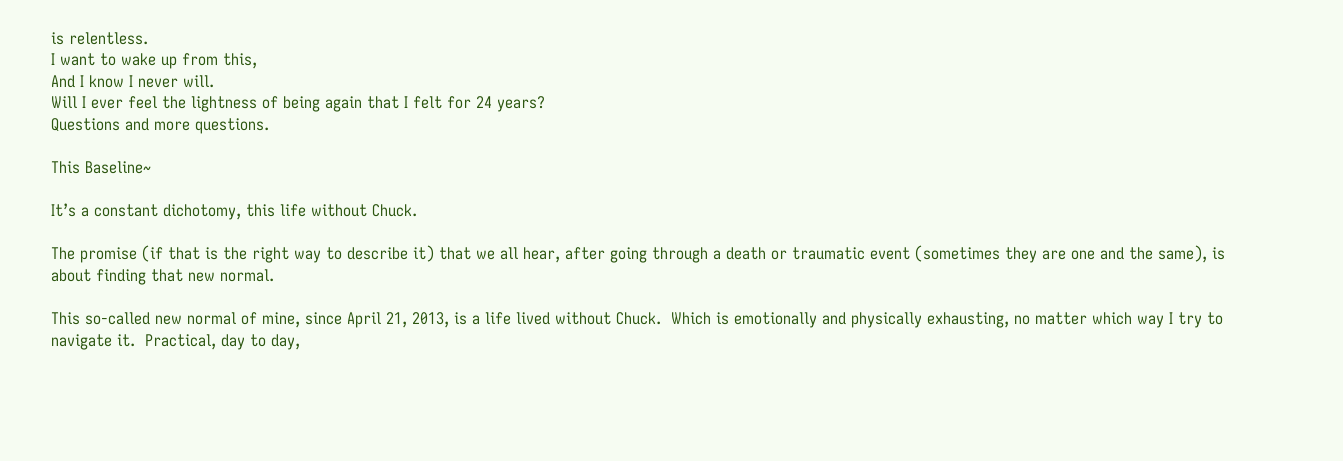is relentless.
I want to wake up from this,
And I know I never will.
Will I ever feel the lightness of being again that I felt for 24 years?
Questions and more questions.

This Baseline~

It’s a constant dichotomy, this life without Chuck.

The promise (if that is the right way to describe it) that we all hear, after going through a death or traumatic event (sometimes they are one and the same), is about finding that new normal.

This so-called new normal of mine, since April 21, 2013, is a life lived without Chuck.  Which is emotionally and physically exhausting, no matter which way I try to navigate it.  Practical, day to day,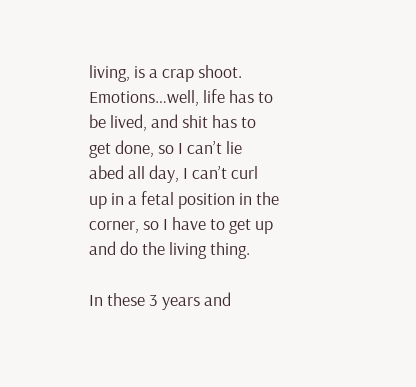living, is a crap shoot.  Emotions…well, life has to be lived, and shit has to get done, so I can’t lie abed all day, I can’t curl up in a fetal position in the corner, so I have to get up and do the living thing.

In these 3 years and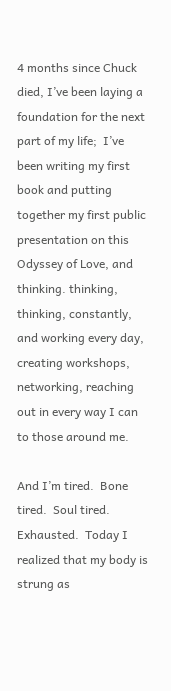4 months since Chuck died, I’ve been laying a foundation for the next part of my life;  I’ve been writing my first book and putting together my first public presentation on this Odyssey of Love, and thinking. thinking, thinking, constantly, and working every day, creating workshops, networking, reaching out in every way I can to those around me.

And I’m tired.  Bone  tired.  Soul tired.  Exhausted.  Today I realized that my body is strung as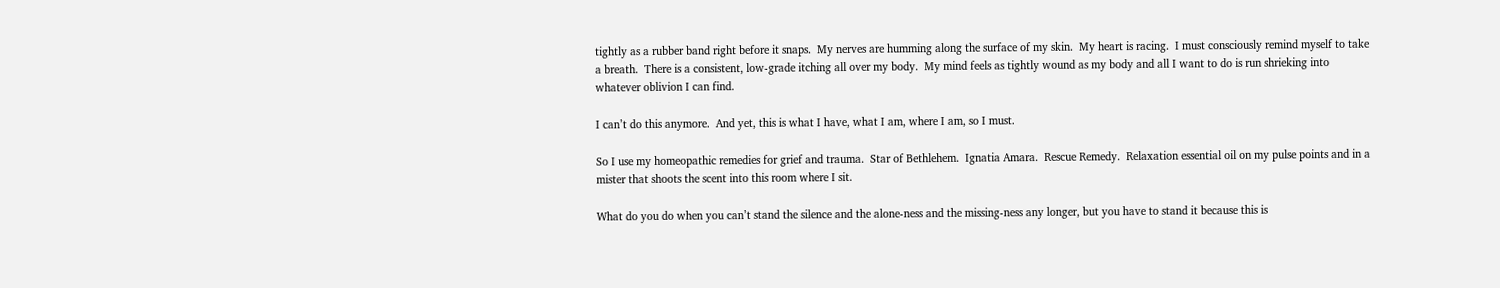tightly as a rubber band right before it snaps.  My nerves are humming along the surface of my skin.  My heart is racing.  I must consciously remind myself to take a breath.  There is a consistent, low-grade itching all over my body.  My mind feels as tightly wound as my body and all I want to do is run shrieking into whatever oblivion I can find.

I can’t do this anymore.  And yet, this is what I have, what I am, where I am, so I must.

So I use my homeopathic remedies for grief and trauma.  Star of Bethlehem.  Ignatia Amara.  Rescue Remedy.  Relaxation essential oil on my pulse points and in a mister that shoots the scent into this room where I sit.

What do you do when you can’t stand the silence and the alone-ness and the missing-ness any longer, but you have to stand it because this is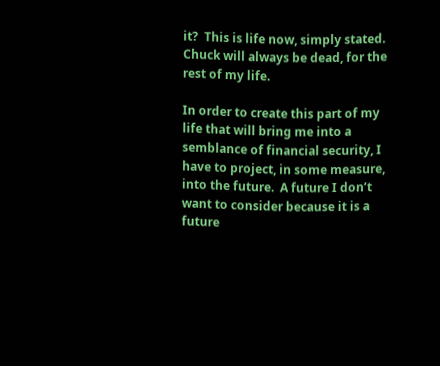it?  This is life now, simply stated.  Chuck will always be dead, for the rest of my life.

In order to create this part of my life that will bring me into a semblance of financial security, I have to project, in some measure, into the future.  A future I don’t want to consider because it is a future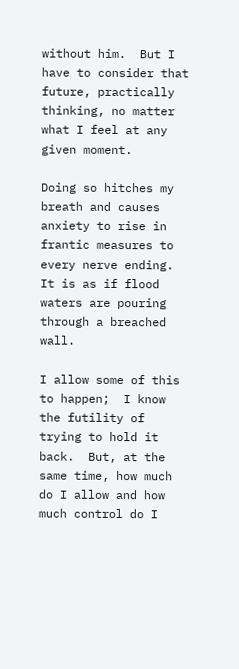without him.  But I have to consider that future, practically thinking, no matter what I feel at any given moment.

Doing so hitches my breath and causes anxiety to rise in frantic measures to every nerve ending.  It is as if flood waters are pouring through a breached wall.

I allow some of this to happen;  I know the futility of trying to hold it back.  But, at the same time, how much do I allow and how much control do I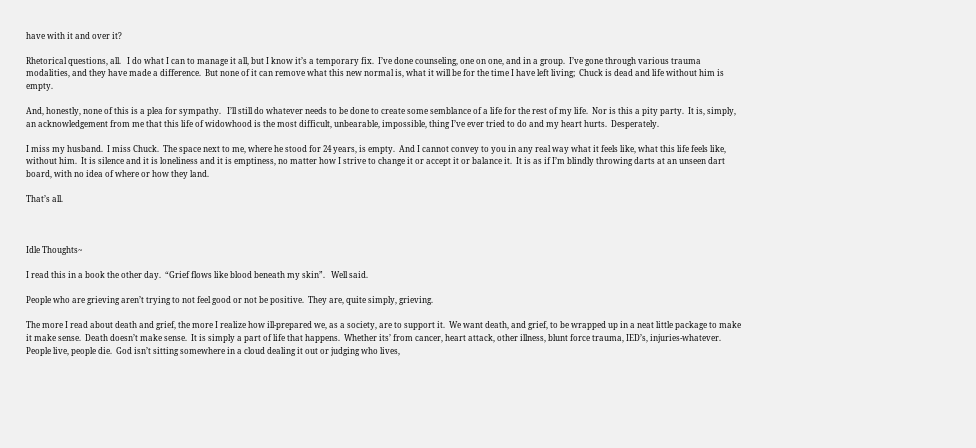have with it and over it?

Rhetorical questions, all.   I do what I can to manage it all, but I know it’s a temporary fix.  I’ve done counseling, one on one, and in a group.  I’ve gone through various trauma modalities, and they have made a difference.  But none of it can remove what this new normal is, what it will be for the time I have left living;  Chuck is dead and life without him is empty.

And, honestly, none of this is a plea for sympathy.   I’ll still do whatever needs to be done to create some semblance of a life for the rest of my life.  Nor is this a pity party.  It is, simply, an acknowledgement from me that this life of widowhood is the most difficult, unbearable, impossible, thing I’ve ever tried to do and my heart hurts.  Desperately.

I miss my husband.  I miss Chuck.  The space next to me, where he stood for 24 years, is empty.  And I cannot convey to you in any real way what it feels like, what this life feels like, without him.  It is silence and it is loneliness and it is emptiness, no matter how I strive to change it or accept it or balance it.  It is as if I’m blindly throwing darts at an unseen dart board, with no idea of where or how they land.

That’s all.



Idle Thoughts~

I read this in a book the other day.  “Grief flows like blood beneath my skin”.   Well said.

People who are grieving aren’t trying to not feel good or not be positive.  They are, quite simply, grieving.

The more I read about death and grief, the more I realize how ill-prepared we, as a society, are to support it.  We want death, and grief, to be wrapped up in a neat little package to make it make sense.  Death doesn’t make sense.  It is simply a part of life that happens.  Whether its’ from cancer, heart attack, other illness, blunt force trauma, IED’s, injuries-whatever.  People live, people die.  God isn’t sitting somewhere in a cloud dealing it out or judging who lives,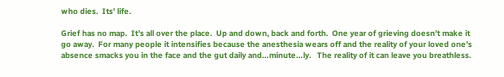who dies.  Its’ life.

Grief has no map.  It’s all over the place.  Up and down, back and forth.  One year of grieving doesn’t make it go away.  For many people it intensifies because the anesthesia wears off and the reality of your loved one’s absence smacks you in the face and the gut daily and…minute…ly.   The reality of it can leave you breathless.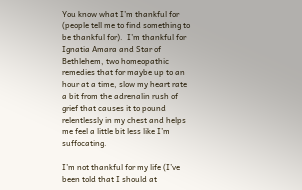You know what I’m thankful for (people tell me to find something to be thankful for).  I’m thankful for Ignatia Amara and Star of Bethlehem, two homeopathic remedies that for maybe up to an hour at a time, slow my heart rate a bit from the adrenalin rush of grief that causes it to pound relentlessly in my chest and helps me feel a little bit less like I’m suffocating.

I’m not thankful for my life (I’ve been told that I should at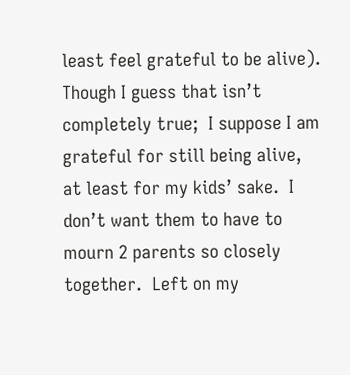least feel grateful to be alive).  Though I guess that isn’t completely true;  I suppose I am grateful for still being alive, at least for my kids’ sake.  I don’t want them to have to mourn 2 parents so closely together.  Left on my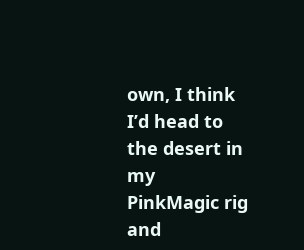own, I think I’d head to the desert in my PinkMagic rig and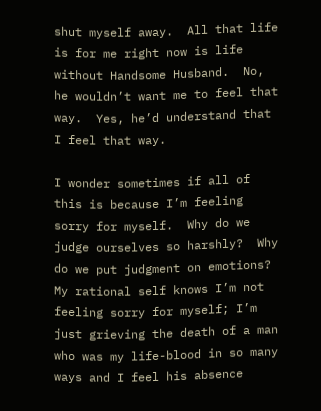shut myself away.  All that life is for me right now is life without Handsome Husband.  No, he wouldn’t want me to feel that way.  Yes, he’d understand that I feel that way.

I wonder sometimes if all of this is because I’m feeling sorry for myself.  Why do we judge ourselves so harshly?  Why do we put judgment on emotions?  My rational self knows I’m not feeling sorry for myself; I’m just grieving the death of a man who was my life-blood in so many ways and I feel his absence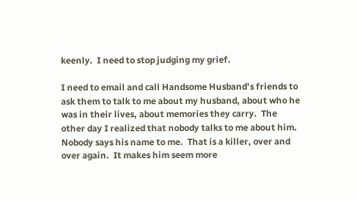keenly.  I need to stop judging my grief.

I need to email and call Handsome Husband’s friends to ask them to talk to me about my husband, about who he was in their lives, about memories they carry.  The other day I realized that nobody talks to me about him.  Nobody says his name to me.  That is a killer, over and over again.  It makes him seem more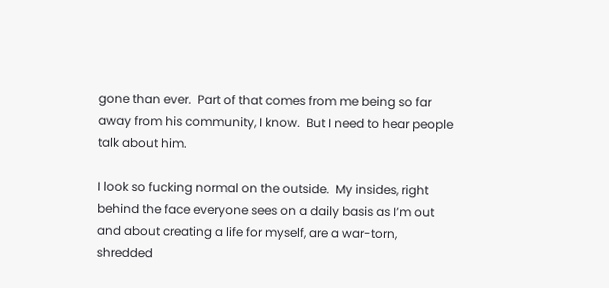gone than ever.  Part of that comes from me being so far away from his community, I know.  But I need to hear people talk about him.

I look so fucking normal on the outside.  My insides, right behind the face everyone sees on a daily basis as I’m out and about creating a life for myself, are a war-torn, shredded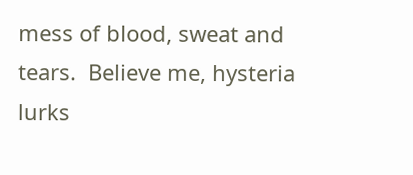mess of blood, sweat and tears.  Believe me, hysteria lurks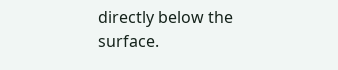directly below the surface.